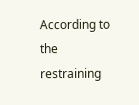According to the restraining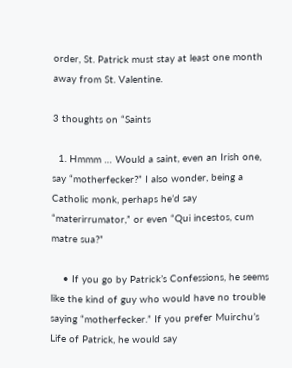order, St. Patrick must stay at least one month away from St. Valentine.

3 thoughts on “Saints

  1. Hmmm … Would a saint, even an Irish one, say “motherfecker?” I also wonder, being a Catholic monk, perhaps he’d say “materirrumator,” or even “Qui incestos, cum matre sua?”

    • If you go by Patrick’s Confessions, he seems like the kind of guy who would have no trouble saying “motherfecker.” If you prefer Muirchu’s Life of Patrick, he would say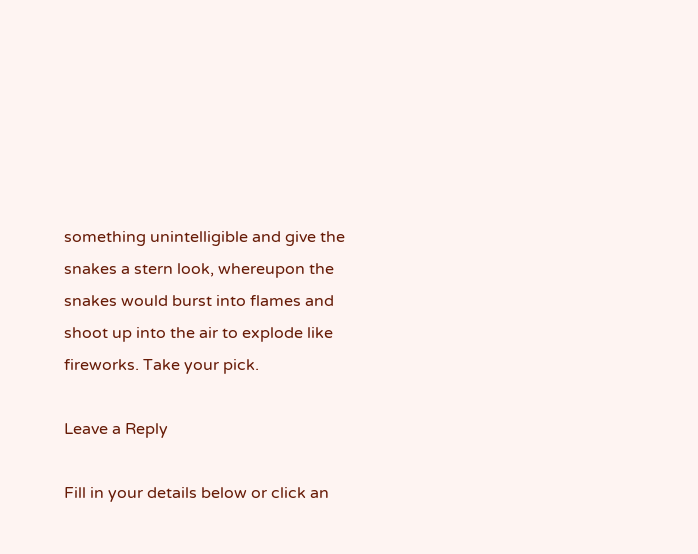something unintelligible and give the snakes a stern look, whereupon the snakes would burst into flames and shoot up into the air to explode like fireworks. Take your pick.

Leave a Reply

Fill in your details below or click an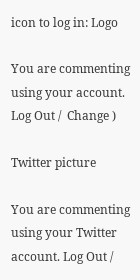icon to log in: Logo

You are commenting using your account. Log Out /  Change )

Twitter picture

You are commenting using your Twitter account. Log Out /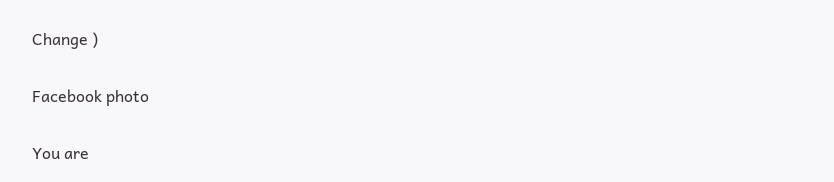Change )

Facebook photo

You are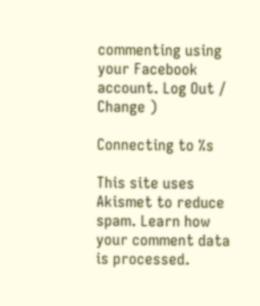commenting using your Facebook account. Log Out /  Change )

Connecting to %s

This site uses Akismet to reduce spam. Learn how your comment data is processed.